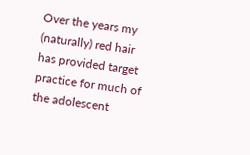Over the years my (naturally) red hair has provided target practice for much of the adolescent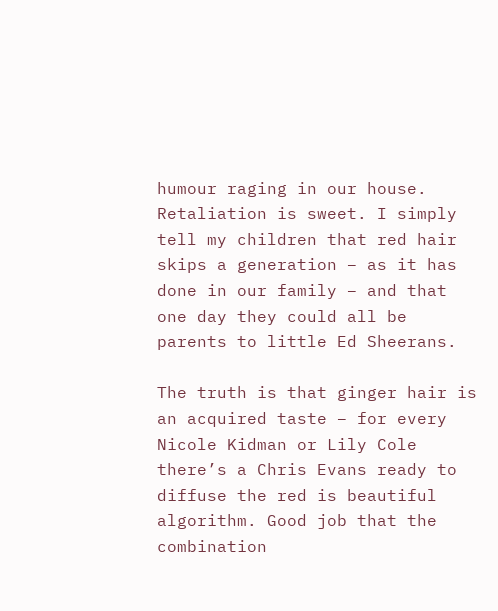humour raging in our house. Retaliation is sweet. I simply tell my children that red hair skips a generation – as it has done in our family – and that one day they could all be parents to little Ed Sheerans.

The truth is that ginger hair is an acquired taste – for every Nicole Kidman or Lily Cole there’s a Chris Evans ready to diffuse the red is beautiful algorithm. Good job that the combination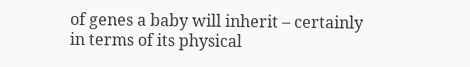of genes a baby will inherit – certainly in terms of its physical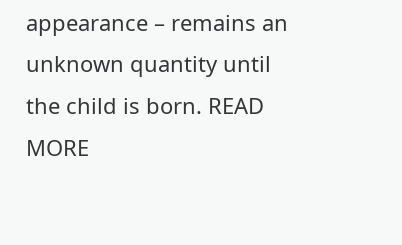appearance – remains an unknown quantity until the child is born. READ MORE